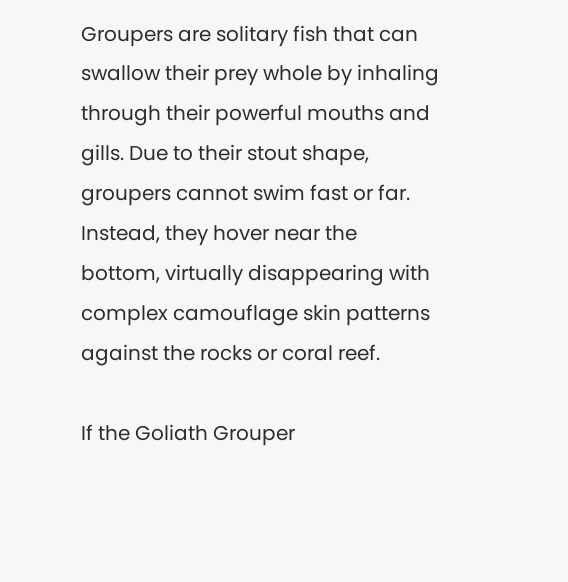Groupers are solitary fish that can swallow their prey whole by inhaling through their powerful mouths and gills. Due to their stout shape, groupers cannot swim fast or far. Instead, they hover near the bottom, virtually disappearing with complex camouflage skin patterns against the rocks or coral reef.

If the Goliath Grouper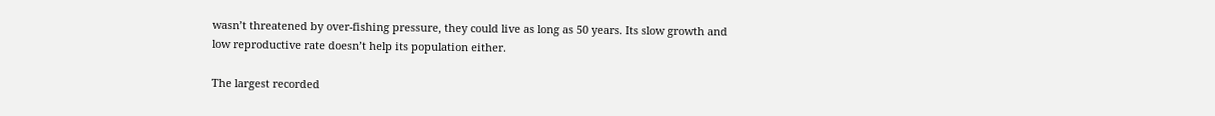wasn’t threatened by over-fishing pressure, they could live as long as 50 years. Its slow growth and low reproductive rate doesn’t help its population either.

The largest recorded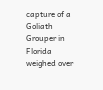capture of a Goliath Grouper in Florida weighed over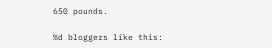650 pounds.

%d bloggers like this: